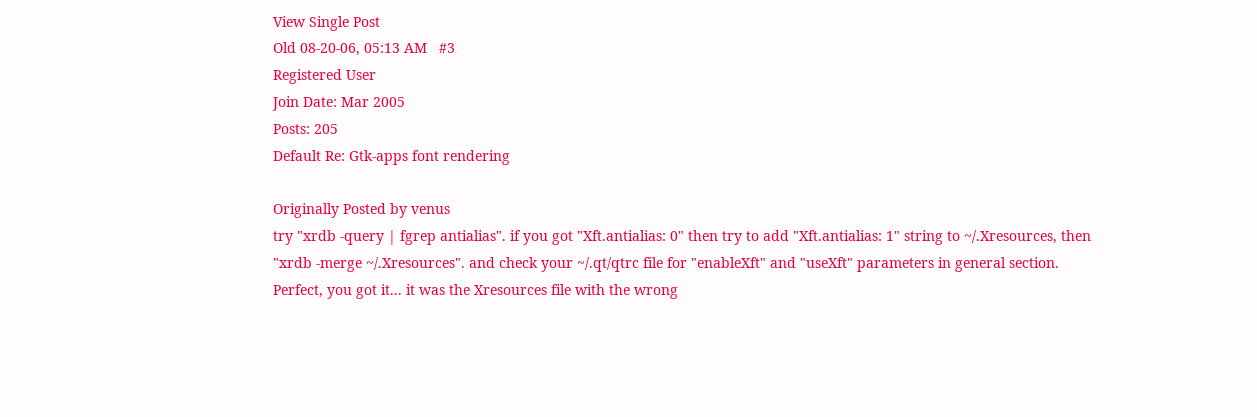View Single Post
Old 08-20-06, 05:13 AM   #3
Registered User
Join Date: Mar 2005
Posts: 205
Default Re: Gtk-apps font rendering

Originally Posted by venus
try "xrdb -query | fgrep antialias". if you got "Xft.antialias: 0" then try to add "Xft.antialias: 1" string to ~/.Xresources, then "xrdb -merge ~/.Xresources". and check your ~/.qt/qtrc file for "enableXft" and "useXft" parameters in general section.
Perfect, you got it... it was the Xresources file with the wrong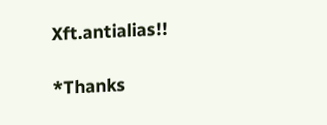Xft.antialias!!

*Thanks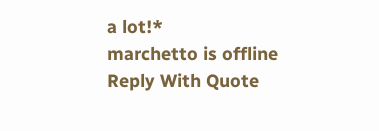a lot!*
marchetto is offline   Reply With Quote